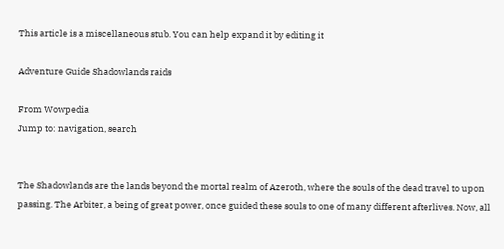This article is a miscellaneous stub. You can help expand it by editing it

Adventure Guide Shadowlands raids

From Wowpedia
Jump to: navigation, search


The Shadowlands are the lands beyond the mortal realm of Azeroth, where the souls of the dead travel to upon passing. The Arbiter, a being of great power, once guided these souls to one of many different afterlives. Now, all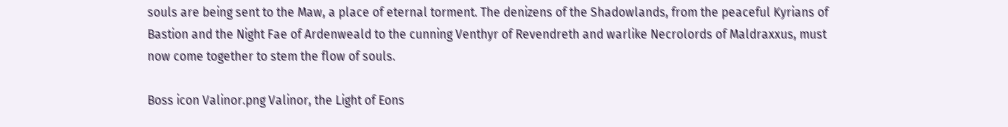souls are being sent to the Maw, a place of eternal torment. The denizens of the Shadowlands, from the peaceful Kyrians of Bastion and the Night Fae of Ardenweald to the cunning Venthyr of Revendreth and warlike Necrolords of Maldraxxus, must now come together to stem the flow of souls.

Boss icon Valinor.png Valinor, the Light of Eons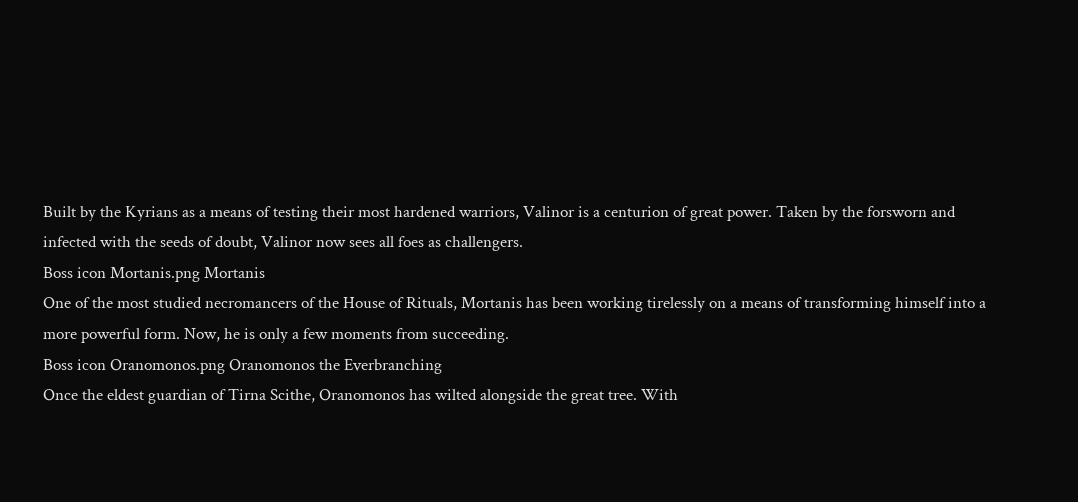Built by the Kyrians as a means of testing their most hardened warriors, Valinor is a centurion of great power. Taken by the forsworn and infected with the seeds of doubt, Valinor now sees all foes as challengers.
Boss icon Mortanis.png Mortanis
One of the most studied necromancers of the House of Rituals, Mortanis has been working tirelessly on a means of transforming himself into a more powerful form. Now, he is only a few moments from succeeding.
Boss icon Oranomonos.png Oranomonos the Everbranching
Once the eldest guardian of Tirna Scithe, Oranomonos has wilted alongside the great tree. With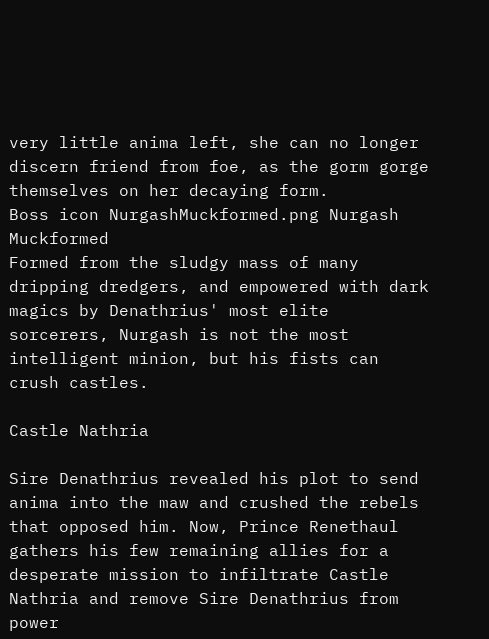very little anima left, she can no longer discern friend from foe, as the gorm gorge themselves on her decaying form.
Boss icon NurgashMuckformed.png Nurgash Muckformed
Formed from the sludgy mass of many dripping dredgers, and empowered with dark magics by Denathrius' most elite sorcerers, Nurgash is not the most intelligent minion, but his fists can crush castles.

Castle Nathria

Sire Denathrius revealed his plot to send anima into the maw and crushed the rebels that opposed him. Now, Prince Renethaul gathers his few remaining allies for a desperate mission to infiltrate Castle Nathria and remove Sire Denathrius from power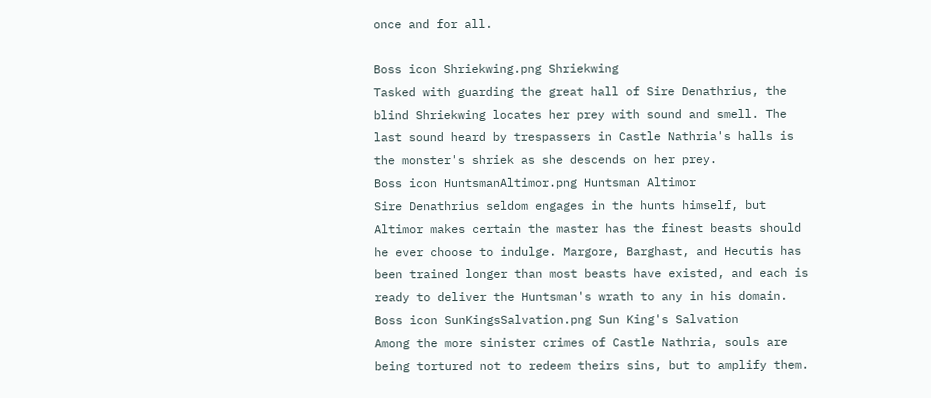once and for all.

Boss icon Shriekwing.png Shriekwing
Tasked with guarding the great hall of Sire Denathrius, the blind Shriekwing locates her prey with sound and smell. The last sound heard by trespassers in Castle Nathria's halls is the monster's shriek as she descends on her prey.
Boss icon HuntsmanAltimor.png Huntsman Altimor
Sire Denathrius seldom engages in the hunts himself, but Altimor makes certain the master has the finest beasts should he ever choose to indulge. Margore, Barghast, and Hecutis has been trained longer than most beasts have existed, and each is ready to deliver the Huntsman's wrath to any in his domain.
Boss icon SunKingsSalvation.png Sun King's Salvation
Among the more sinister crimes of Castle Nathria, souls are being tortured not to redeem theirs sins, but to amplify them.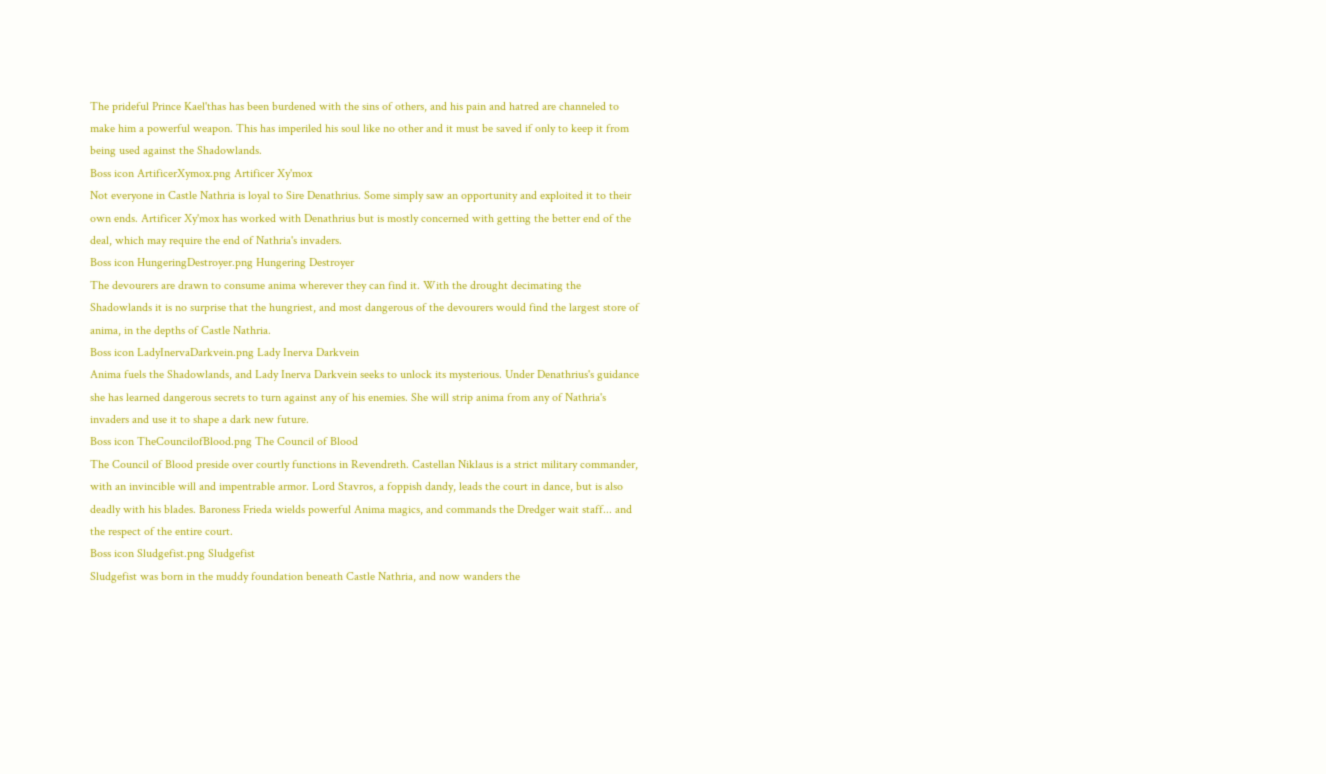The prideful Prince Kael'thas has been burdened with the sins of others, and his pain and hatred are channeled to make him a powerful weapon. This has imperiled his soul like no other and it must be saved if only to keep it from being used against the Shadowlands.
Boss icon ArtificerXymox.png Artificer Xy'mox
Not everyone in Castle Nathria is loyal to Sire Denathrius. Some simply saw an opportunity and exploited it to their own ends. Artificer Xy'mox has worked with Denathrius but is mostly concerned with getting the better end of the deal, which may require the end of Nathria's invaders.
Boss icon HungeringDestroyer.png Hungering Destroyer
The devourers are drawn to consume anima wherever they can find it. With the drought decimating the Shadowlands it is no surprise that the hungriest, and most dangerous of the devourers would find the largest store of anima, in the depths of Castle Nathria.
Boss icon LadyInervaDarkvein.png Lady Inerva Darkvein
Anima fuels the Shadowlands, and Lady Inerva Darkvein seeks to unlock its mysterious. Under Denathrius's guidance she has learned dangerous secrets to turn against any of his enemies. She will strip anima from any of Nathria's invaders and use it to shape a dark new future.
Boss icon TheCouncilofBlood.png The Council of Blood
The Council of Blood preside over courtly functions in Revendreth. Castellan Niklaus is a strict military commander, with an invincible will and impentrable armor. Lord Stavros, a foppish dandy, leads the court in dance, but is also deadly with his blades. Baroness Frieda wields powerful Anima magics, and commands the Dredger wait staff... and the respect of the entire court.
Boss icon Sludgefist.png Sludgefist
Sludgefist was born in the muddy foundation beneath Castle Nathria, and now wanders the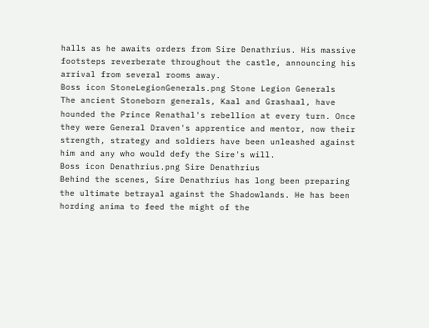halls as he awaits orders from Sire Denathrius. His massive footsteps reverberate throughout the castle, announcing his arrival from several rooms away.
Boss icon StoneLegionGenerals.png Stone Legion Generals
The ancient Stoneborn generals, Kaal and Grashaal, have hounded the Prince Renathal's rebellion at every turn. Once they were General Draven's apprentice and mentor, now their strength, strategy and soldiers have been unleashed against him and any who would defy the Sire's will.
Boss icon Denathrius.png Sire Denathrius
Behind the scenes, Sire Denathrius has long been preparing the ultimate betrayal against the Shadowlands. He has been hording anima to feed the might of the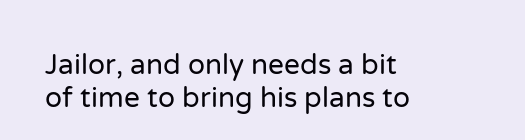Jailor, and only needs a bit of time to bring his plans to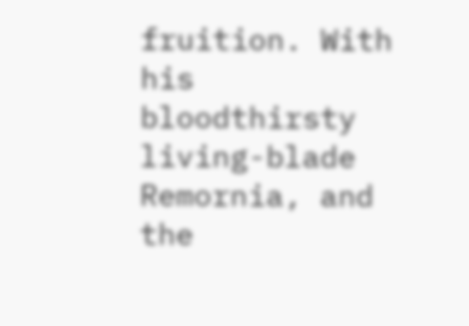fruition. With his bloodthirsty living-blade Remornia, and the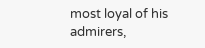most loyal of his admirers,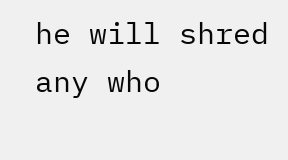he will shred any who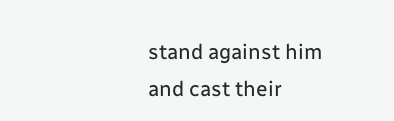stand against him and cast their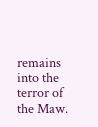remains into the terror of the Maw.